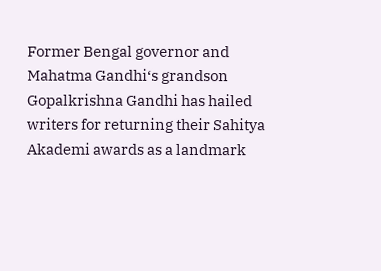Former Bengal governor and Mahatma Gandhi‘s grandson Gopalkrishna Gandhi has hailed writers for returning their Sahitya Akademi awards as a landmark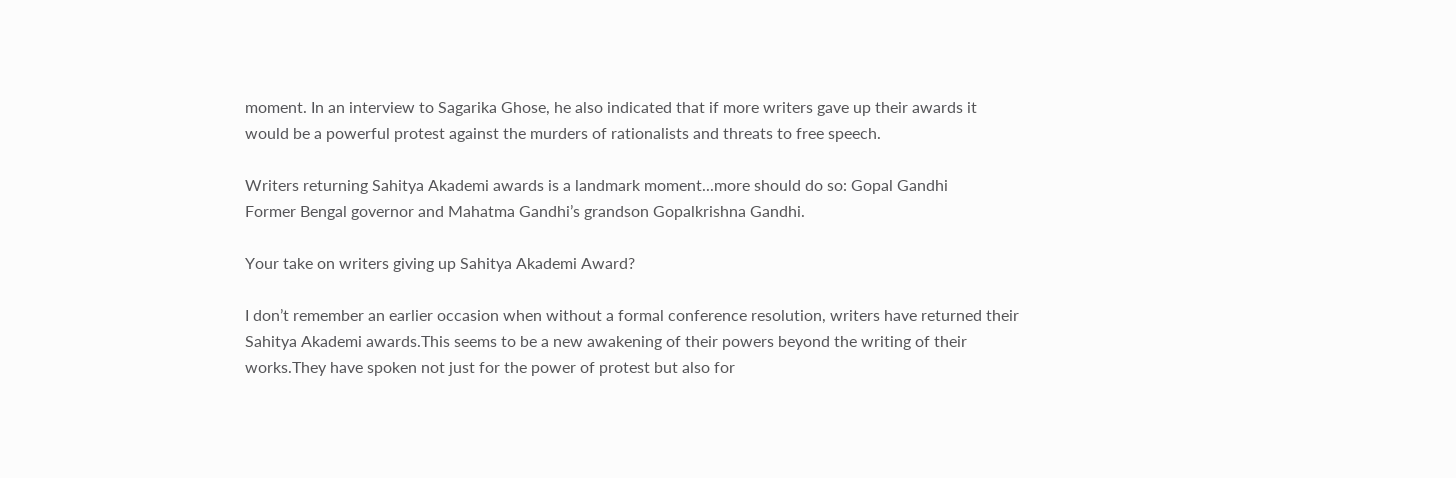moment. In an interview to Sagarika Ghose, he also indicated that if more writers gave up their awards it would be a powerful protest against the murders of rationalists and threats to free speech.

Writers returning Sahitya Akademi awards is a landmark moment...more should do so: Gopal Gandhi
Former Bengal governor and Mahatma Gandhi’s grandson Gopalkrishna Gandhi.

Your take on writers giving up Sahitya Akademi Award?

I don’t remember an earlier occasion when without a formal conference resolution, writers have returned their Sahitya Akademi awards.This seems to be a new awakening of their powers beyond the writing of their works.They have spoken not just for the power of protest but also for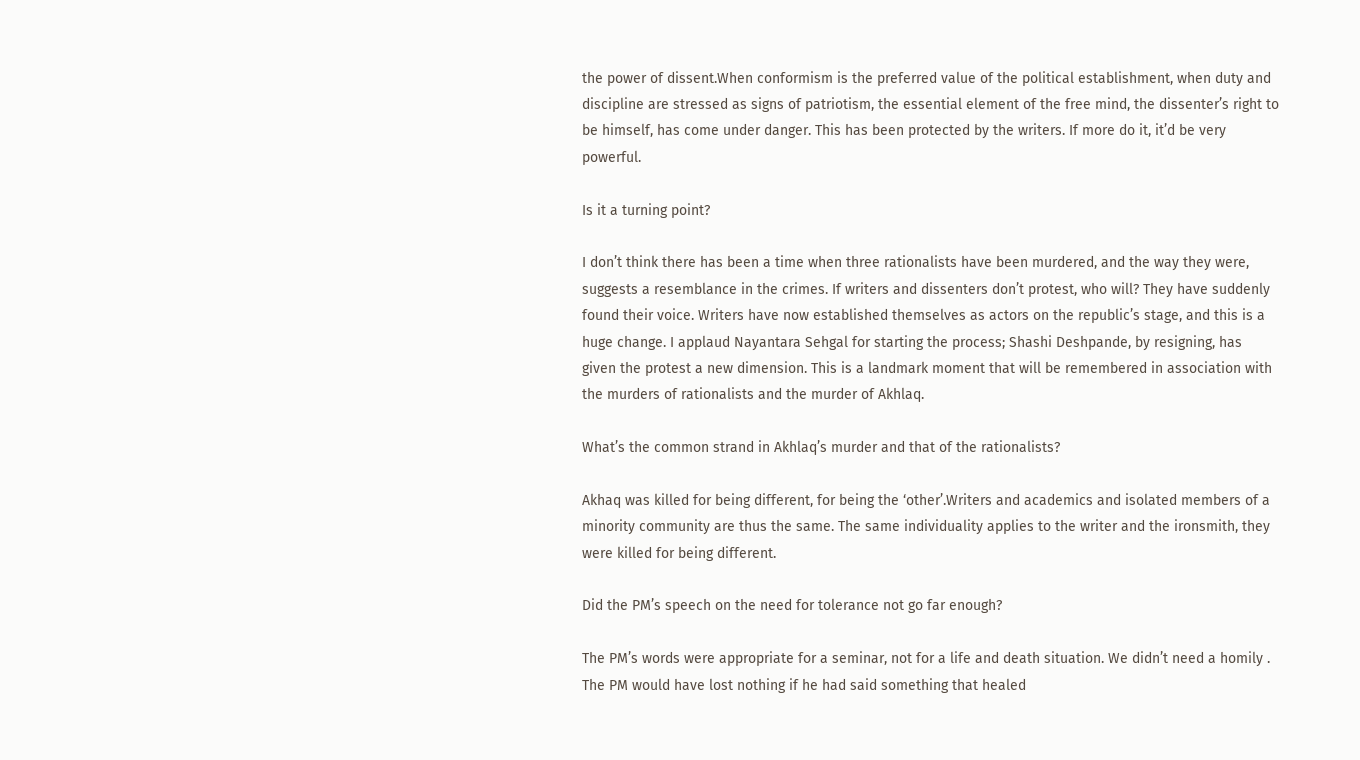the power of dissent.When conformism is the preferred value of the political establishment, when duty and discipline are stressed as signs of patriotism, the essential element of the free mind, the dissenter’s right to be himself, has come under danger. This has been protected by the writers. If more do it, it’d be very powerful.

Is it a turning point?

I don’t think there has been a time when three rationalists have been murdered, and the way they were, suggests a resemblance in the crimes. If writers and dissenters don’t protest, who will? They have suddenly found their voice. Writers have now established themselves as actors on the republic’s stage, and this is a huge change. I applaud Nayantara Sehgal for starting the process; Shashi Deshpande, by resigning, has given the protest a new dimension. This is a landmark moment that will be remembered in association with the murders of rationalists and the murder of Akhlaq.

What’s the common strand in Akhlaq’s murder and that of the rationalists?

Akhaq was killed for being different, for being the ‘other’.Writers and academics and isolated members of a minority community are thus the same. The same individuality applies to the writer and the ironsmith, they were killed for being different.

Did the PM’s speech on the need for tolerance not go far enough?

The PM’s words were appropriate for a seminar, not for a life and death situation. We didn’t need a homily . The PM would have lost nothing if he had said something that healed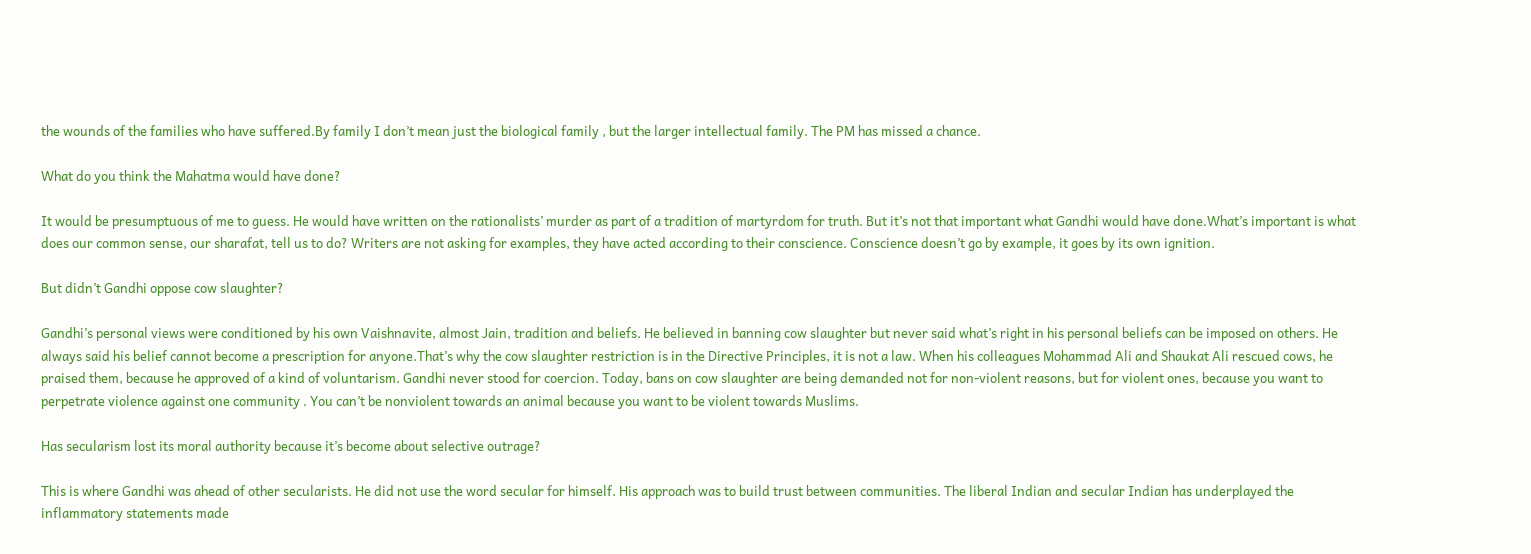the wounds of the families who have suffered.By family I don’t mean just the biological family , but the larger intellectual family. The PM has missed a chance.

What do you think the Mahatma would have done?

It would be presumptuous of me to guess. He would have written on the rationalists’ murder as part of a tradition of martyrdom for truth. But it’s not that important what Gandhi would have done.What’s important is what does our common sense, our sharafat, tell us to do? Writers are not asking for examples, they have acted according to their conscience. Conscience doesn’t go by example, it goes by its own ignition.

But didn’t Gandhi oppose cow slaughter?

Gandhi’s personal views were conditioned by his own Vaishnavite, almost Jain, tradition and beliefs. He believed in banning cow slaughter but never said what’s right in his personal beliefs can be imposed on others. He always said his belief cannot become a prescription for anyone.That’s why the cow slaughter restriction is in the Directive Principles, it is not a law. When his colleagues Mohammad Ali and Shaukat Ali rescued cows, he praised them, because he approved of a kind of voluntarism. Gandhi never stood for coercion. Today, bans on cow slaughter are being demanded not for non-violent reasons, but for violent ones, because you want to perpetrate violence against one community . You can’t be nonviolent towards an animal because you want to be violent towards Muslims.

Has secularism lost its moral authority because it’s become about selective outrage?

This is where Gandhi was ahead of other secularists. He did not use the word secular for himself. His approach was to build trust between communities. The liberal Indian and secular Indian has underplayed the inflammatory statements made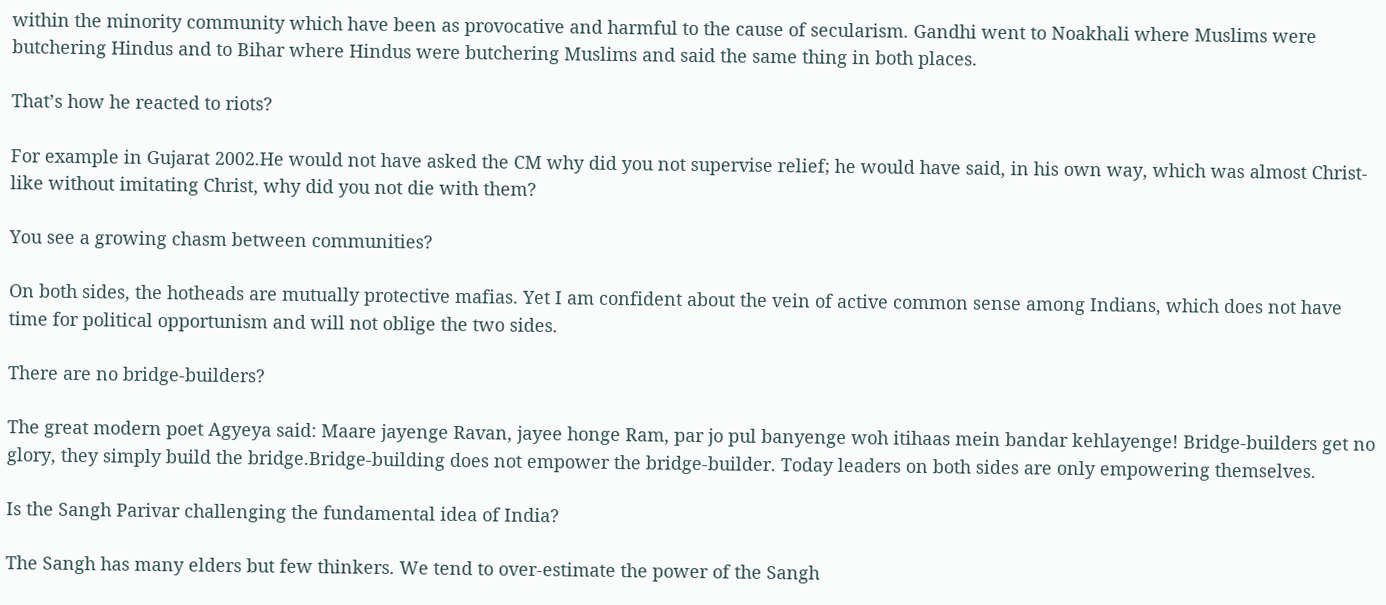within the minority community which have been as provocative and harmful to the cause of secularism. Gandhi went to Noakhali where Muslims were butchering Hindus and to Bihar where Hindus were butchering Muslims and said the same thing in both places.

That’s how he reacted to riots?

For example in Gujarat 2002.He would not have asked the CM why did you not supervise relief; he would have said, in his own way, which was almost Christ-like without imitating Christ, why did you not die with them?

You see a growing chasm between communities?

On both sides, the hotheads are mutually protective mafias. Yet I am confident about the vein of active common sense among Indians, which does not have time for political opportunism and will not oblige the two sides.

There are no bridge-builders?

The great modern poet Agyeya said: Maare jayenge Ravan, jayee honge Ram, par jo pul banyenge woh itihaas mein bandar kehlayenge! Bridge-builders get no glory, they simply build the bridge.Bridge-building does not empower the bridge-builder. Today leaders on both sides are only empowering themselves.

Is the Sangh Parivar challenging the fundamental idea of India?

The Sangh has many elders but few thinkers. We tend to over-estimate the power of the Sangh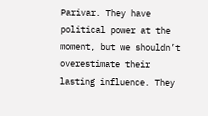Parivar. They have political power at the moment, but we shouldn’t overestimate their lasting influence. They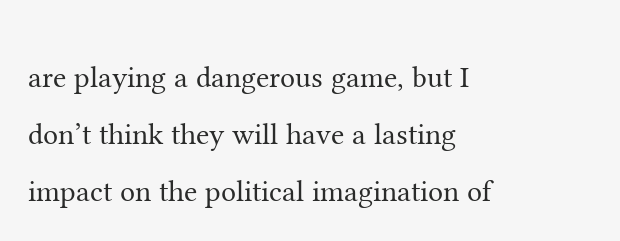are playing a dangerous game, but I don’t think they will have a lasting impact on the political imagination of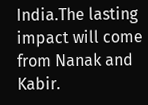India.The lasting impact will come from Nanak and Kabir.